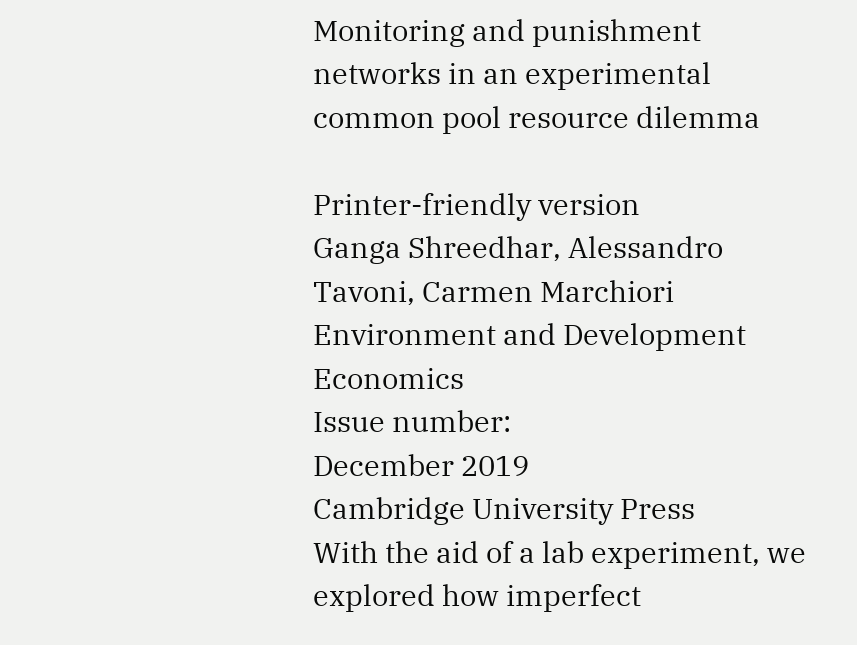Monitoring and punishment networks in an experimental common pool resource dilemma

Printer-friendly version
Ganga Shreedhar, Alessandro Tavoni, Carmen Marchiori
Environment and Development Economics
Issue number:
December 2019
Cambridge University Press
With the aid of a lab experiment, we explored how imperfect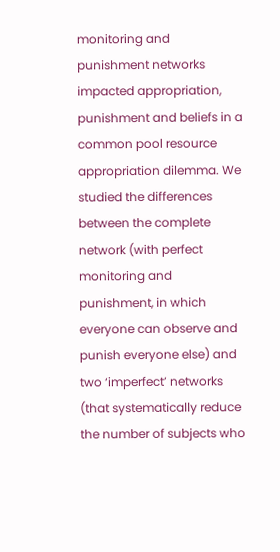monitoring and punishment networks impacted appropriation, punishment and beliefs in a common pool resource appropriation dilemma. We studied the differences between the complete network (with perfect monitoring and punishment, in which everyone can observe and punish everyone else) and two ‘imperfect’ networks (that systematically reduce the number of subjects who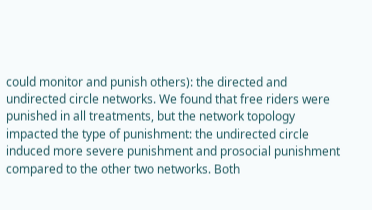could monitor and punish others): the directed and undirected circle networks. We found that free riders were punished in all treatments, but the network topology impacted the type of punishment: the undirected circle induced more severe punishment and prosocial punishment compared to the other two networks. Both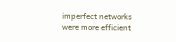imperfect networks were more efficient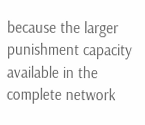because the larger punishment capacity available in the complete network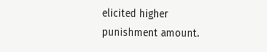elicited higher punishment amount.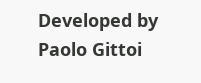Developed by Paolo Gittoi